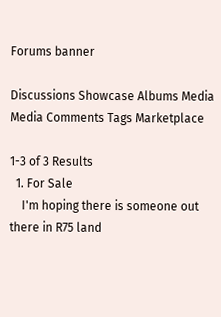Forums banner

Discussions Showcase Albums Media Media Comments Tags Marketplace

1-3 of 3 Results
  1. For Sale
    I'm hoping there is someone out there in R75 land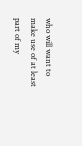who will want to make use of at least part of my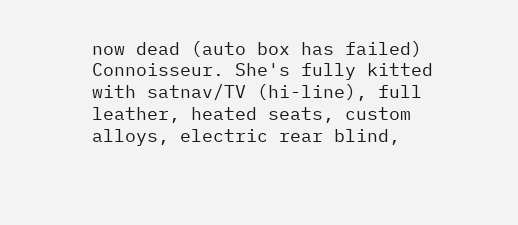now dead (auto box has failed) Connoisseur. She's fully kitted with satnav/TV (hi-line), full leather, heated seats, custom alloys, electric rear blind,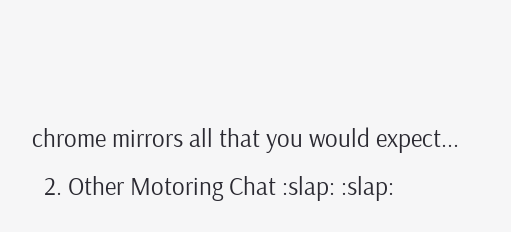chrome mirrors all that you would expect...
  2. Other Motoring Chat :slap: :slap: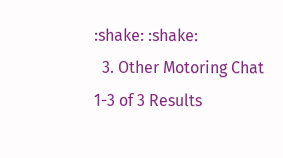:shake: :shake:
  3. Other Motoring Chat
1-3 of 3 Results